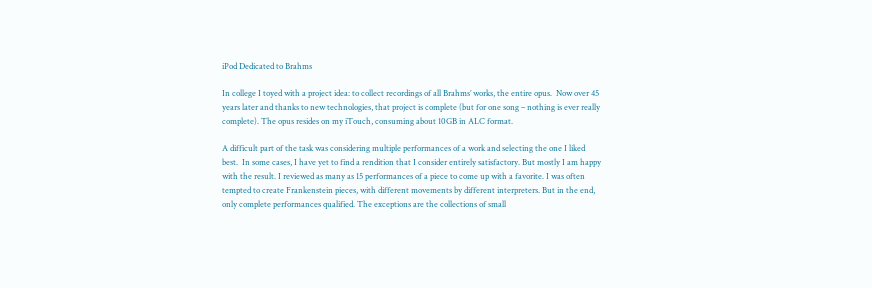iPod Dedicated to Brahms

In college I toyed with a project idea: to collect recordings of all Brahms’ works, the entire opus.  Now over 45 years later and thanks to new technologies, that project is complete (but for one song – nothing is ever really complete). The opus resides on my iTouch, consuming about 10GB in ALC format.

A difficult part of the task was considering multiple performances of a work and selecting the one I liked best.  In some cases, I have yet to find a rendition that I consider entirely satisfactory. But mostly I am happy with the result. I reviewed as many as 15 performances of a piece to come up with a favorite. I was often tempted to create Frankenstein pieces, with different movements by different interpreters. But in the end, only complete performances qualified. The exceptions are the collections of small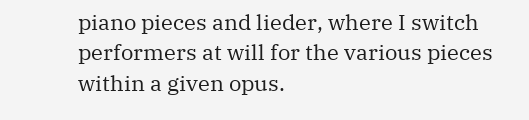piano pieces and lieder, where I switch performers at will for the various pieces within a given opus.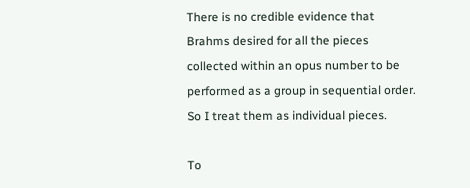There is no credible evidence that Brahms desired for all the pieces collected within an opus number to be performed as a group in sequential order. So I treat them as individual pieces.

To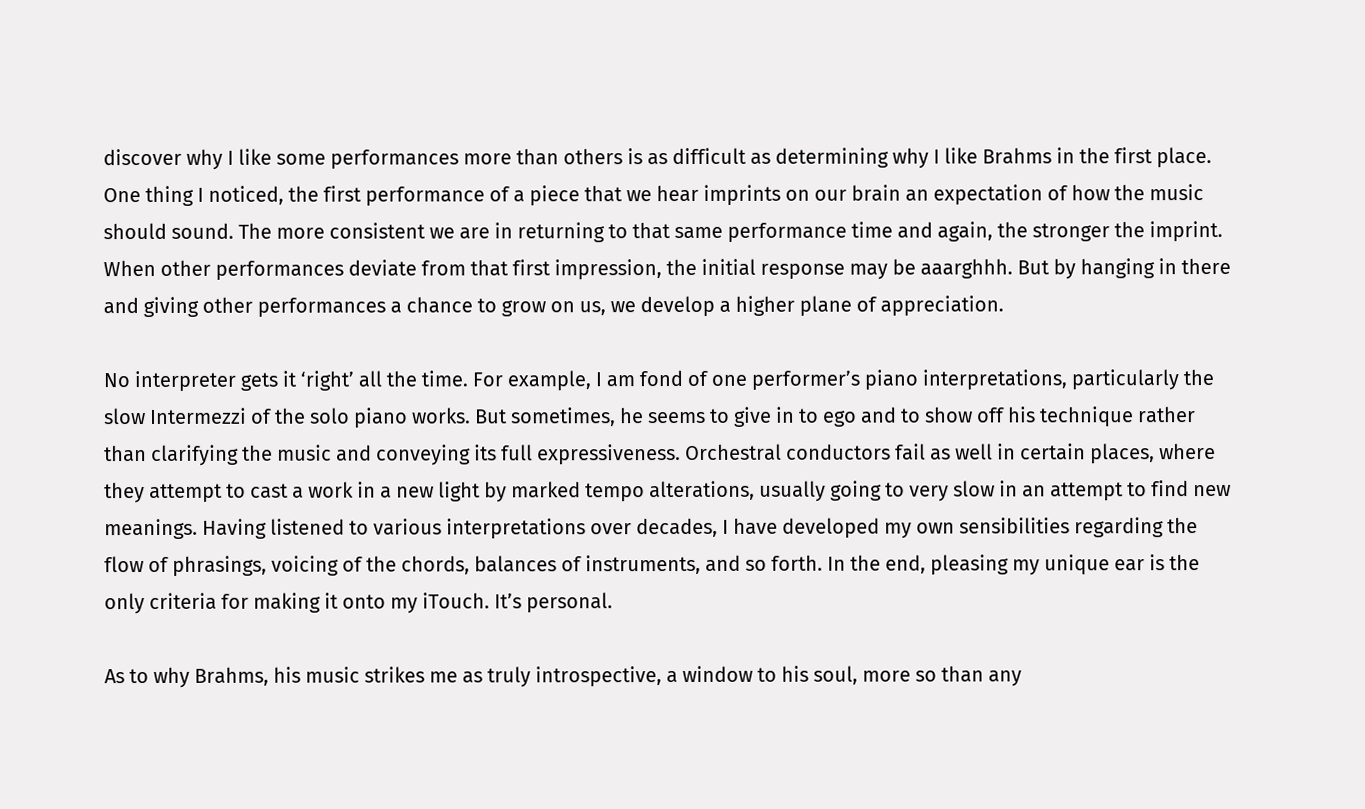discover why I like some performances more than others is as difficult as determining why I like Brahms in the first place. One thing I noticed, the first performance of a piece that we hear imprints on our brain an expectation of how the music should sound. The more consistent we are in returning to that same performance time and again, the stronger the imprint. When other performances deviate from that first impression, the initial response may be aaarghhh. But by hanging in there and giving other performances a chance to grow on us, we develop a higher plane of appreciation.

No interpreter gets it ‘right’ all the time. For example, I am fond of one performer’s piano interpretations, particularly the slow Intermezzi of the solo piano works. But sometimes, he seems to give in to ego and to show off his technique rather than clarifying the music and conveying its full expressiveness. Orchestral conductors fail as well in certain places, where they attempt to cast a work in a new light by marked tempo alterations, usually going to very slow in an attempt to find new meanings. Having listened to various interpretations over decades, I have developed my own sensibilities regarding the flow of phrasings, voicing of the chords, balances of instruments, and so forth. In the end, pleasing my unique ear is the only criteria for making it onto my iTouch. It’s personal.

As to why Brahms, his music strikes me as truly introspective, a window to his soul, more so than any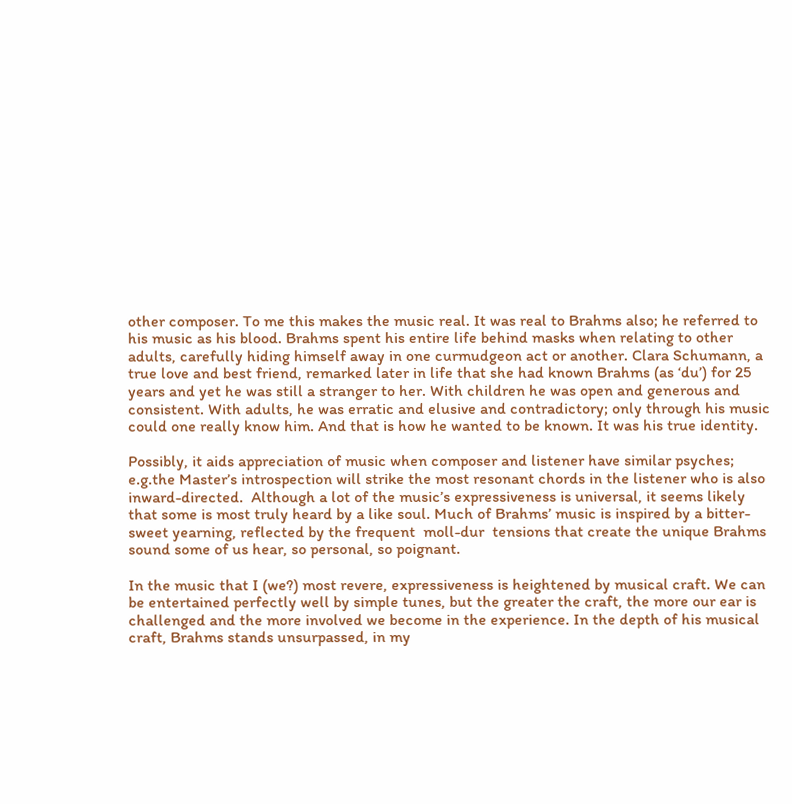other composer. To me this makes the music real. It was real to Brahms also; he referred to his music as his blood. Brahms spent his entire life behind masks when relating to other adults, carefully hiding himself away in one curmudgeon act or another. Clara Schumann, a true love and best friend, remarked later in life that she had known Brahms (as ‘du’) for 25 years and yet he was still a stranger to her. With children he was open and generous and consistent. With adults, he was erratic and elusive and contradictory; only through his music could one really know him. And that is how he wanted to be known. It was his true identity.

Possibly, it aids appreciation of music when composer and listener have similar psyches;  e.g.the Master’s introspection will strike the most resonant chords in the listener who is also inward-directed.  Although a lot of the music’s expressiveness is universal, it seems likely that some is most truly heard by a like soul. Much of Brahms’ music is inspired by a bitter-sweet yearning, reflected by the frequent  moll-dur  tensions that create the unique Brahms sound some of us hear, so personal, so poignant.

In the music that I (we?) most revere, expressiveness is heightened by musical craft. We can be entertained perfectly well by simple tunes, but the greater the craft, the more our ear is challenged and the more involved we become in the experience. In the depth of his musical craft, Brahms stands unsurpassed, in my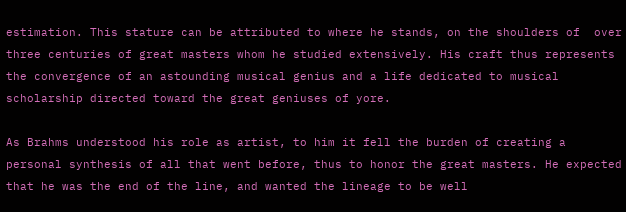estimation. This stature can be attributed to where he stands, on the shoulders of  over three centuries of great masters whom he studied extensively. His craft thus represents the convergence of an astounding musical genius and a life dedicated to musical scholarship directed toward the great geniuses of yore.

As Brahms understood his role as artist, to him it fell the burden of creating a personal synthesis of all that went before, thus to honor the great masters. He expected that he was the end of the line, and wanted the lineage to be well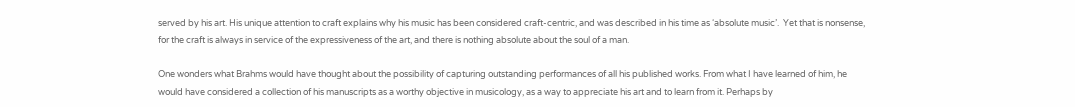served by his art. His unique attention to craft explains why his music has been considered craft-centric, and was described in his time as ‘absolute music’.  Yet that is nonsense, for the craft is always in service of the expressiveness of the art, and there is nothing absolute about the soul of a man.

One wonders what Brahms would have thought about the possibility of capturing outstanding performances of all his published works. From what I have learned of him, he would have considered a collection of his manuscripts as a worthy objective in musicology, as a way to appreciate his art and to learn from it. Perhaps by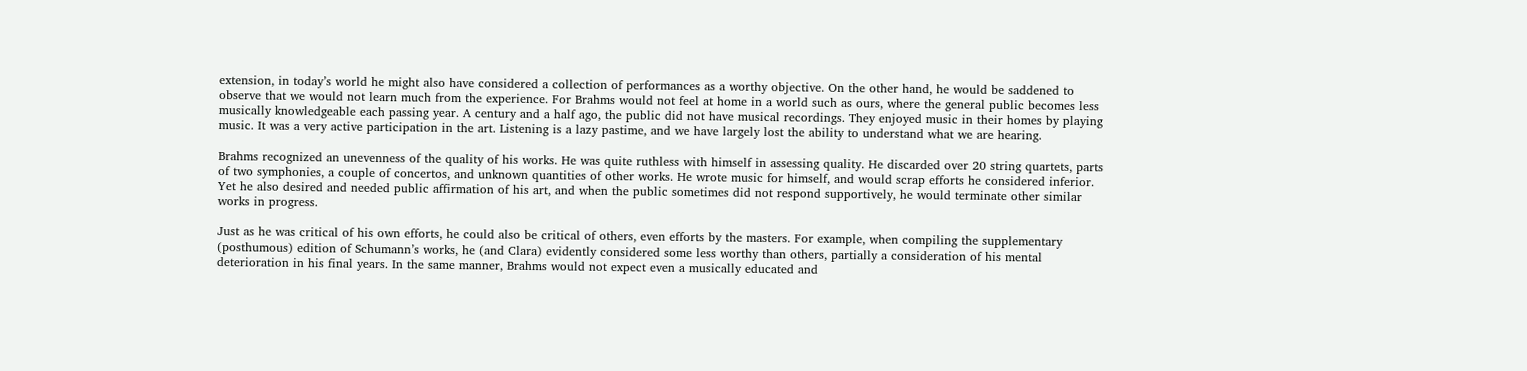extension, in today’s world he might also have considered a collection of performances as a worthy objective. On the other hand, he would be saddened to observe that we would not learn much from the experience. For Brahms would not feel at home in a world such as ours, where the general public becomes less musically knowledgeable each passing year. A century and a half ago, the public did not have musical recordings. They enjoyed music in their homes by playing music. It was a very active participation in the art. Listening is a lazy pastime, and we have largely lost the ability to understand what we are hearing.

Brahms recognized an unevenness of the quality of his works. He was quite ruthless with himself in assessing quality. He discarded over 20 string quartets, parts of two symphonies, a couple of concertos, and unknown quantities of other works. He wrote music for himself, and would scrap efforts he considered inferior. Yet he also desired and needed public affirmation of his art, and when the public sometimes did not respond supportively, he would terminate other similar works in progress.

Just as he was critical of his own efforts, he could also be critical of others, even efforts by the masters. For example, when compiling the supplementary (posthumous) edition of Schumann’s works, he (and Clara) evidently considered some less worthy than others, partially a consideration of his mental deterioration in his final years. In the same manner, Brahms would not expect even a musically educated and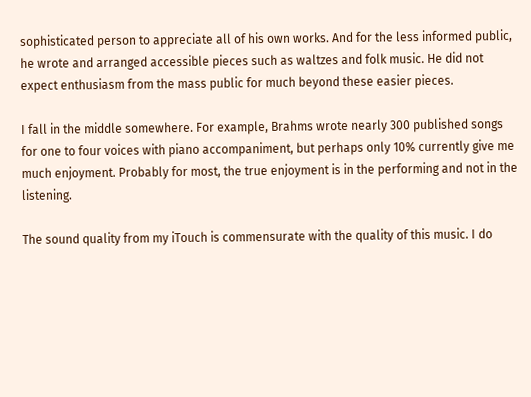sophisticated person to appreciate all of his own works. And for the less informed public, he wrote and arranged accessible pieces such as waltzes and folk music. He did not expect enthusiasm from the mass public for much beyond these easier pieces.

I fall in the middle somewhere. For example, Brahms wrote nearly 300 published songs for one to four voices with piano accompaniment, but perhaps only 10% currently give me much enjoyment. Probably for most, the true enjoyment is in the performing and not in the listening.

The sound quality from my iTouch is commensurate with the quality of this music. I do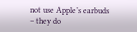not use Apple’s earbuds – they do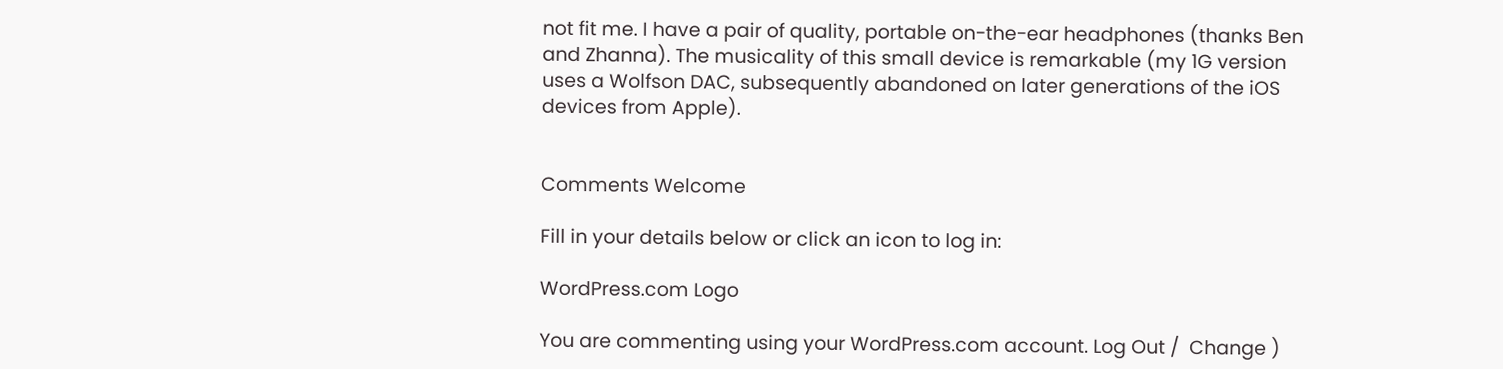not fit me. I have a pair of quality, portable on-the-ear headphones (thanks Ben and Zhanna). The musicality of this small device is remarkable (my 1G version uses a Wolfson DAC, subsequently abandoned on later generations of the iOS devices from Apple).


Comments Welcome

Fill in your details below or click an icon to log in:

WordPress.com Logo

You are commenting using your WordPress.com account. Log Out /  Change )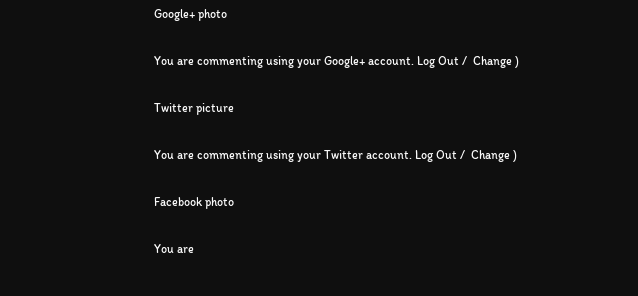Google+ photo

You are commenting using your Google+ account. Log Out /  Change )

Twitter picture

You are commenting using your Twitter account. Log Out /  Change )

Facebook photo

You are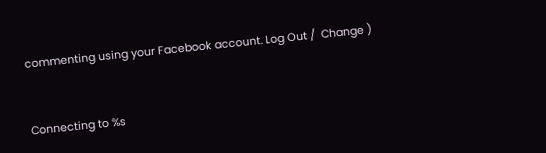commenting using your Facebook account. Log Out /  Change )


Connecting to %s